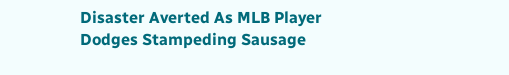Disaster Averted As MLB Player Dodges Stampeding Sausage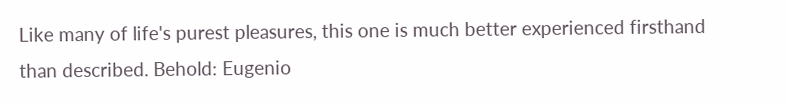Like many of life's purest pleasures, this one is much better experienced firsthand than described. Behold: Eugenio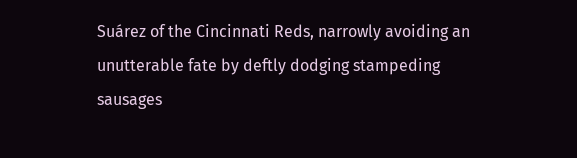Suárez of the Cincinnati Reds, narrowly avoiding an unutterable fate by deftly dodging stampeding sausages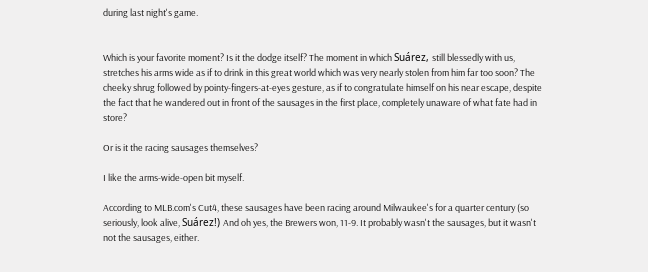during last night's game.


Which is your favorite moment? Is it the dodge itself? The moment in which Suárez, still blessedly with us, stretches his arms wide as if to drink in this great world which was very nearly stolen from him far too soon? The cheeky shrug followed by pointy-fingers-at-eyes gesture, as if to congratulate himself on his near escape, despite the fact that he wandered out in front of the sausages in the first place, completely unaware of what fate had in store?

Or is it the racing sausages themselves?

I like the arms-wide-open bit myself.

According to MLB.com's Cut4, these sausages have been racing around Milwaukee's for a quarter century (so seriously, look alive, Suárez!) And oh yes, the Brewers won, 11-9. It probably wasn't the sausages, but it wasn't not the sausages, either.